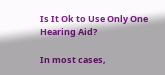Is It Ok to Use Only One Hearing Aid?

In most cases,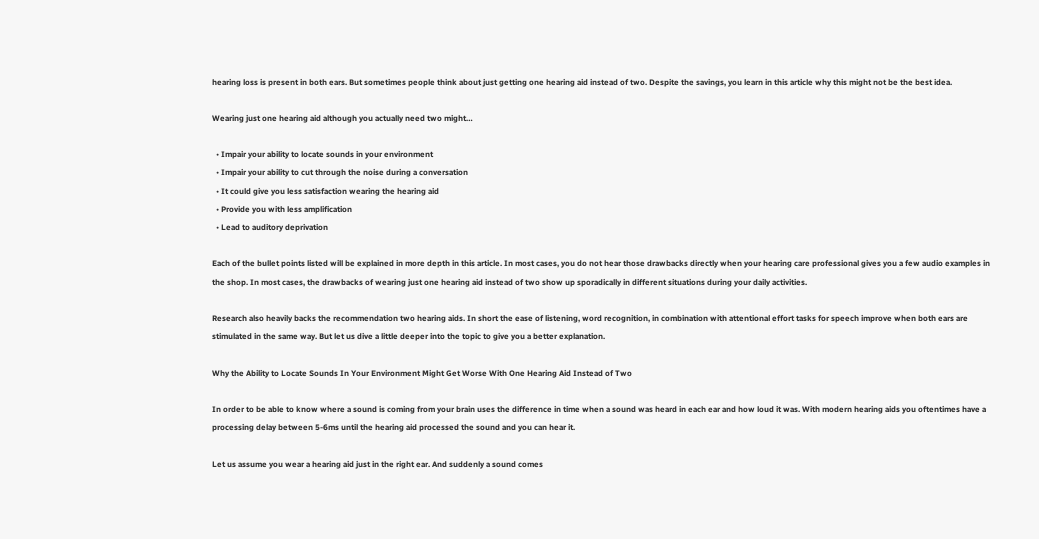hearing loss is present in both ears. But sometimes people think about just getting one hearing aid instead of two. Despite the savings, you learn in this article why this might not be the best idea.

Wearing just one hearing aid although you actually need two might…

  • Impair your ability to locate sounds in your environment
  • Impair your ability to cut through the noise during a conversation
  • It could give you less satisfaction wearing the hearing aid
  • Provide you with less amplification
  • Lead to auditory deprivation

Each of the bullet points listed will be explained in more depth in this article. In most cases, you do not hear those drawbacks directly when your hearing care professional gives you a few audio examples in the shop. In most cases, the drawbacks of wearing just one hearing aid instead of two show up sporadically in different situations during your daily activities.

Research also heavily backs the recommendation two hearing aids. In short the ease of listening, word recognition, in combination with attentional effort tasks for speech improve when both ears are stimulated in the same way. But let us dive a little deeper into the topic to give you a better explanation.

Why the Ability to Locate Sounds In Your Environment Might Get Worse With One Hearing Aid Instead of Two

In order to be able to know where a sound is coming from your brain uses the difference in time when a sound was heard in each ear and how loud it was. With modern hearing aids you oftentimes have a processing delay between 5-6ms until the hearing aid processed the sound and you can hear it.

Let us assume you wear a hearing aid just in the right ear. And suddenly a sound comes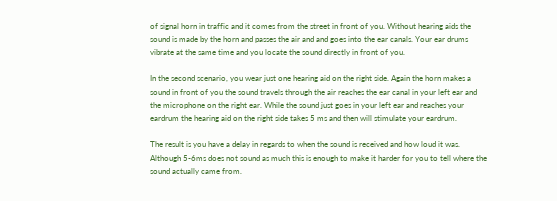of signal horn in traffic and it comes from the street in front of you. Without hearing aids the sound is made by the horn and passes the air and and goes into the ear canals. Your ear drums vibrate at the same time and you locate the sound directly in front of you.

In the second scenario, you wear just one hearing aid on the right side. Again the horn makes a sound in front of you the sound travels through the air reaches the ear canal in your left ear and the microphone on the right ear. While the sound just goes in your left ear and reaches your eardrum the hearing aid on the right side takes 5 ms and then will stimulate your eardrum.

The result is you have a delay in regards to when the sound is received and how loud it was. Although 5-6ms does not sound as much this is enough to make it harder for you to tell where the sound actually came from.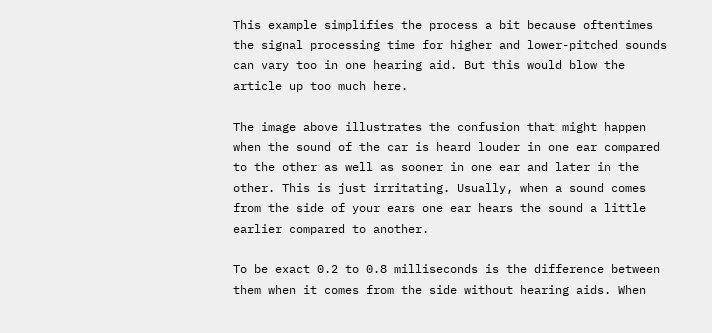This example simplifies the process a bit because oftentimes the signal processing time for higher and lower-pitched sounds can vary too in one hearing aid. But this would blow the article up too much here.

The image above illustrates the confusion that might happen when the sound of the car is heard louder in one ear compared to the other as well as sooner in one ear and later in the other. This is just irritating. Usually, when a sound comes from the side of your ears one ear hears the sound a little earlier compared to another.

To be exact 0.2 to 0.8 milliseconds is the difference between them when it comes from the side without hearing aids. When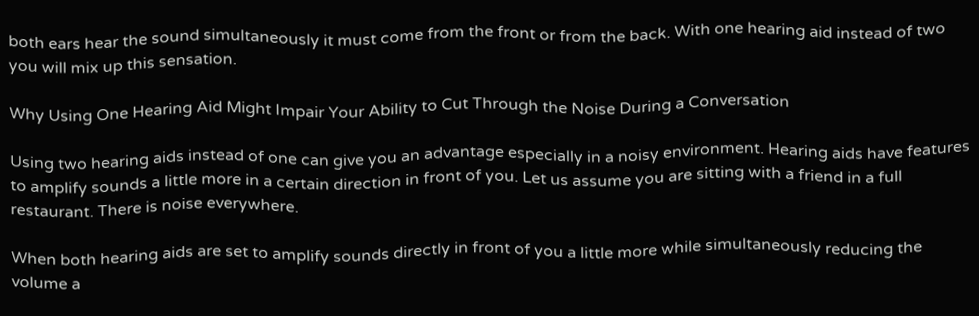both ears hear the sound simultaneously it must come from the front or from the back. With one hearing aid instead of two you will mix up this sensation.

Why Using One Hearing Aid Might Impair Your Ability to Cut Through the Noise During a Conversation

Using two hearing aids instead of one can give you an advantage especially in a noisy environment. Hearing aids have features to amplify sounds a little more in a certain direction in front of you. Let us assume you are sitting with a friend in a full restaurant. There is noise everywhere.

When both hearing aids are set to amplify sounds directly in front of you a little more while simultaneously reducing the volume a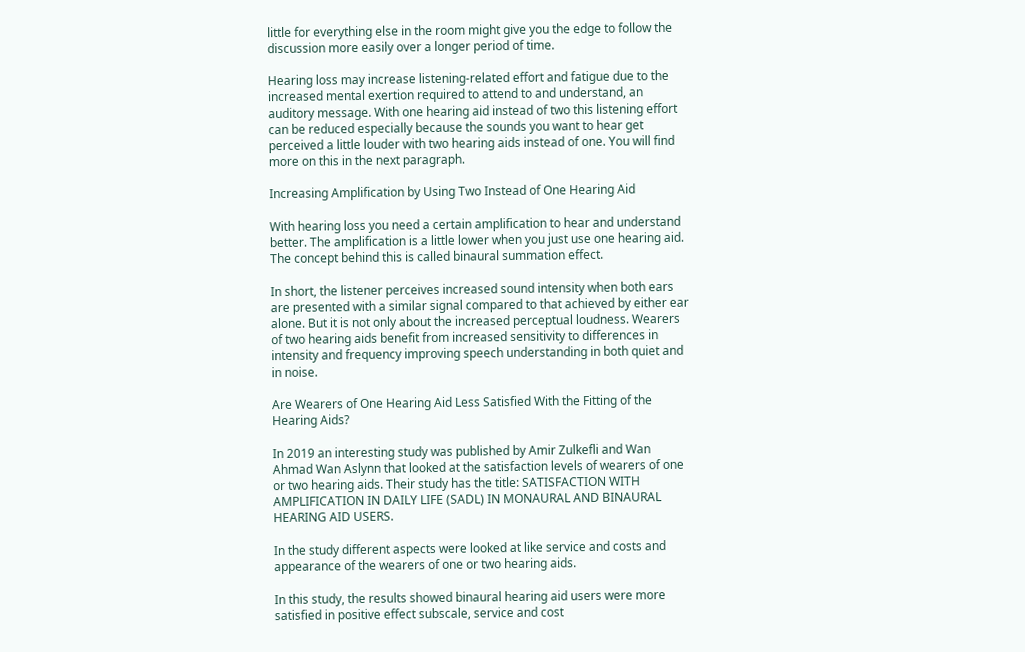little for everything else in the room might give you the edge to follow the discussion more easily over a longer period of time.

Hearing loss may increase listening-related effort and fatigue due to the increased mental exertion required to attend to and understand, an auditory message. With one hearing aid instead of two this listening effort can be reduced especially because the sounds you want to hear get perceived a little louder with two hearing aids instead of one. You will find more on this in the next paragraph.

Increasing Amplification by Using Two Instead of One Hearing Aid

With hearing loss you need a certain amplification to hear and understand better. The amplification is a little lower when you just use one hearing aid. The concept behind this is called binaural summation effect.

In short, the listener perceives increased sound intensity when both ears are presented with a similar signal compared to that achieved by either ear alone. But it is not only about the increased perceptual loudness. Wearers of two hearing aids benefit from increased sensitivity to differences in intensity and frequency improving speech understanding in both quiet and in noise.

Are Wearers of One Hearing Aid Less Satisfied With the Fitting of the Hearing Aids?

In 2019 an interesting study was published by Amir Zulkefli and Wan Ahmad Wan Aslynn that looked at the satisfaction levels of wearers of one or two hearing aids. Their study has the title: SATISFACTION WITH AMPLIFICATION IN DAILY LIFE (SADL) IN MONAURAL AND BINAURAL HEARING AID USERS.

In the study different aspects were looked at like service and costs and appearance of the wearers of one or two hearing aids.

In this study, the results showed binaural hearing aid users were more satisfied in positive effect subscale, service and cost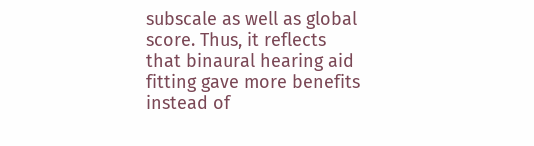subscale as well as global score. Thus, it reflects that binaural hearing aid fitting gave more benefits instead of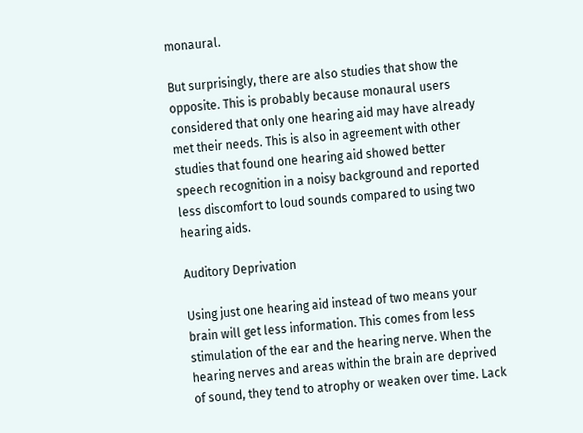monaural.

But surprisingly, there are also studies that show the opposite. This is probably because monaural users considered that only one hearing aid may have already met their needs. This is also in agreement with other studies that found one hearing aid showed better speech recognition in a noisy background and reported less discomfort to loud sounds compared to using two hearing aids.

Auditory Deprivation

Using just one hearing aid instead of two means your brain will get less information. This comes from less stimulation of the ear and the hearing nerve. When the hearing nerves and areas within the brain are deprived of sound, they tend to atrophy or weaken over time. Lack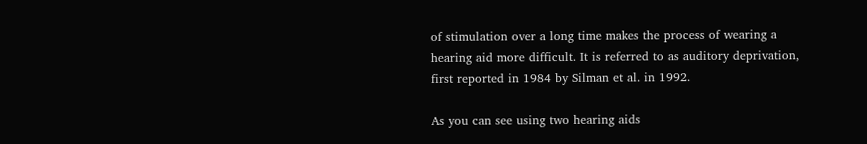of stimulation over a long time makes the process of wearing a hearing aid more difficult. It is referred to as auditory deprivation, first reported in 1984 by Silman et al. in 1992.

As you can see using two hearing aids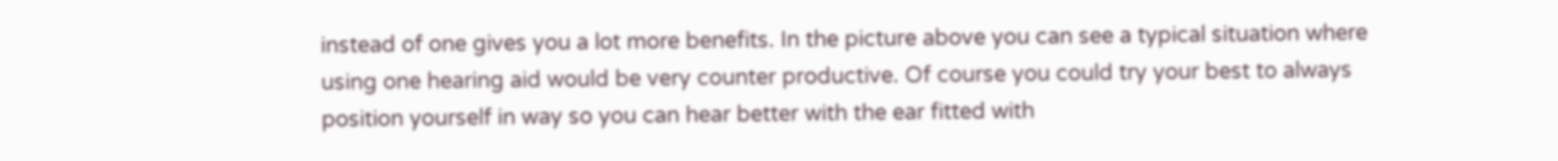instead of one gives you a lot more benefits. In the picture above you can see a typical situation where using one hearing aid would be very counter productive. Of course you could try your best to always position yourself in way so you can hear better with the ear fitted with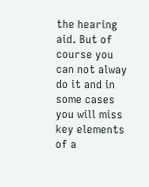the hearing aid. But of course you can not alway do it and in some cases you will miss key elements of a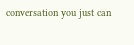conversation you just can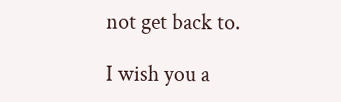not get back to.

I wish you a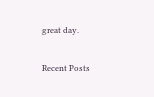great day.

Recent Posts